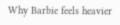Why Barbie feels heavier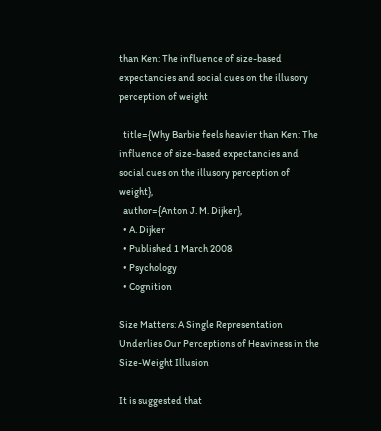than Ken: The influence of size-based expectancies and social cues on the illusory perception of weight

  title={Why Barbie feels heavier than Ken: The influence of size-based expectancies and social cues on the illusory perception of weight},
  author={Anton J. M. Dijker},
  • A. Dijker
  • Published 1 March 2008
  • Psychology
  • Cognition

Size Matters: A Single Representation Underlies Our Perceptions of Heaviness in the Size-Weight Illusion

It is suggested that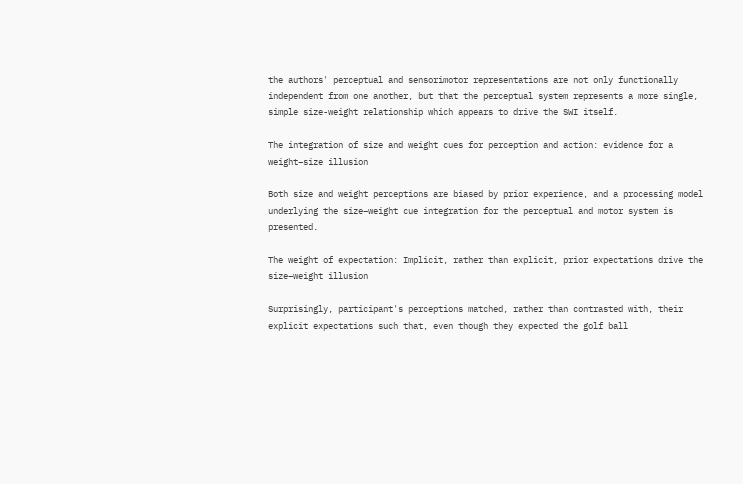the authors' perceptual and sensorimotor representations are not only functionally independent from one another, but that the perceptual system represents a more single, simple size-weight relationship which appears to drive the SWI itself.

The integration of size and weight cues for perception and action: evidence for a weight–size illusion

Both size and weight perceptions are biased by prior experience, and a processing model underlying the size–weight cue integration for the perceptual and motor system is presented.

The weight of expectation: Implicit, rather than explicit, prior expectations drive the size–weight illusion

Surprisingly, participant's perceptions matched, rather than contrasted with, their explicit expectations such that, even though they expected the golf ball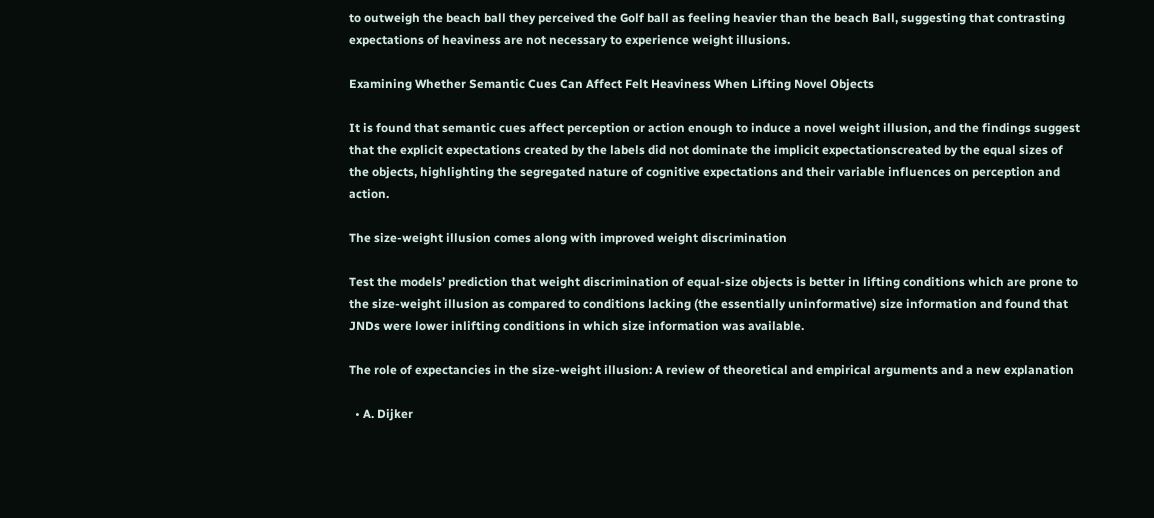to outweigh the beach ball they perceived the Golf ball as feeling heavier than the beach Ball, suggesting that contrasting expectations of heaviness are not necessary to experience weight illusions.

Examining Whether Semantic Cues Can Affect Felt Heaviness When Lifting Novel Objects

It is found that semantic cues affect perception or action enough to induce a novel weight illusion, and the findings suggest that the explicit expectations created by the labels did not dominate the implicit expectationscreated by the equal sizes of the objects, highlighting the segregated nature of cognitive expectations and their variable influences on perception and action.

The size-weight illusion comes along with improved weight discrimination

Test the models’ prediction that weight discrimination of equal-size objects is better in lifting conditions which are prone to the size-weight illusion as compared to conditions lacking (the essentially uninformative) size information and found that JNDs were lower inlifting conditions in which size information was available.

The role of expectancies in the size-weight illusion: A review of theoretical and empirical arguments and a new explanation

  • A. Dijker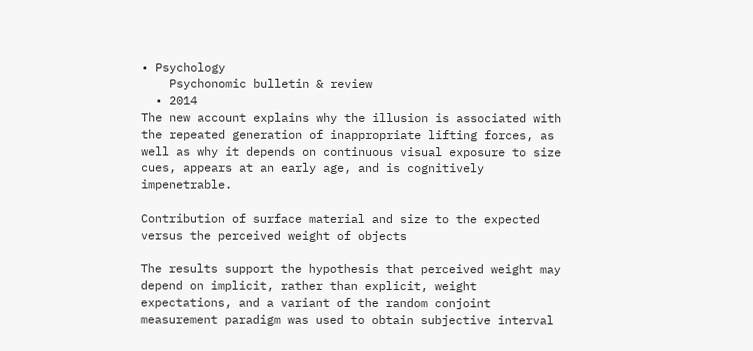• Psychology
    Psychonomic bulletin & review
  • 2014
The new account explains why the illusion is associated with the repeated generation of inappropriate lifting forces, as well as why it depends on continuous visual exposure to size cues, appears at an early age, and is cognitively impenetrable.

Contribution of surface material and size to the expected versus the perceived weight of objects

The results support the hypothesis that perceived weight may depend on implicit, rather than explicit, weight expectations, and a variant of the random conjoint measurement paradigm was used to obtain subjective interval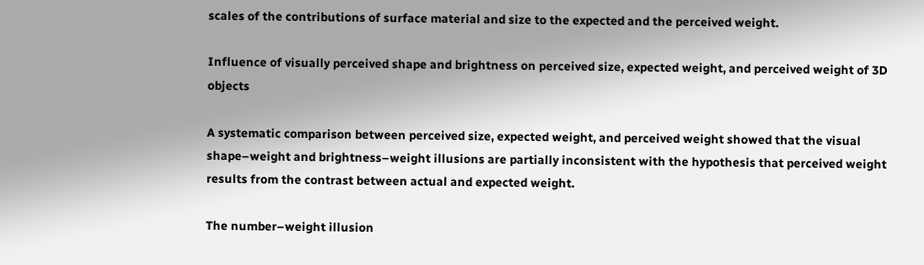scales of the contributions of surface material and size to the expected and the perceived weight.

Influence of visually perceived shape and brightness on perceived size, expected weight, and perceived weight of 3D objects

A systematic comparison between perceived size, expected weight, and perceived weight showed that the visual shape–weight and brightness–weight illusions are partially inconsistent with the hypothesis that perceived weight results from the contrast between actual and expected weight.

The number–weight illusion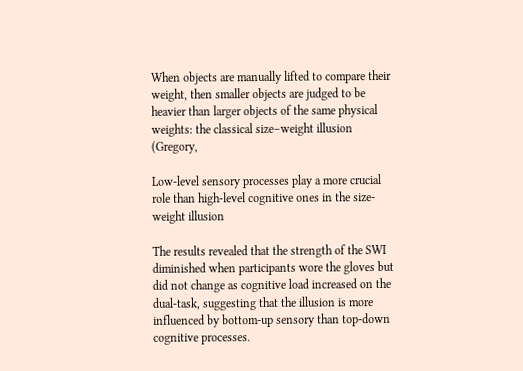When objects are manually lifted to compare their weight, then smaller objects are judged to be heavier than larger objects of the same physical weights: the classical size–weight illusion (Gregory,

Low-level sensory processes play a more crucial role than high-level cognitive ones in the size-weight illusion

The results revealed that the strength of the SWI diminished when participants wore the gloves but did not change as cognitive load increased on the dual-task, suggesting that the illusion is more influenced by bottom-up sensory than top-down cognitive processes.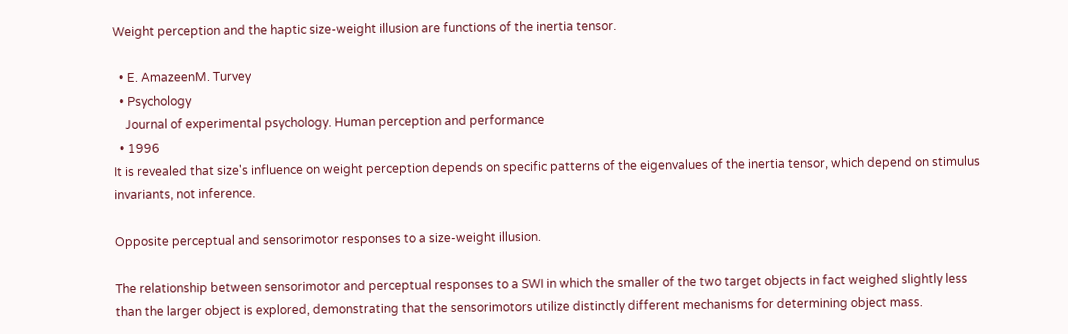Weight perception and the haptic size-weight illusion are functions of the inertia tensor.

  • E. AmazeenM. Turvey
  • Psychology
    Journal of experimental psychology. Human perception and performance
  • 1996
It is revealed that size's influence on weight perception depends on specific patterns of the eigenvalues of the inertia tensor, which depend on stimulus invariants, not inference.

Opposite perceptual and sensorimotor responses to a size-weight illusion.

The relationship between sensorimotor and perceptual responses to a SWI in which the smaller of the two target objects in fact weighed slightly less than the larger object is explored, demonstrating that the sensorimotors utilize distinctly different mechanisms for determining object mass.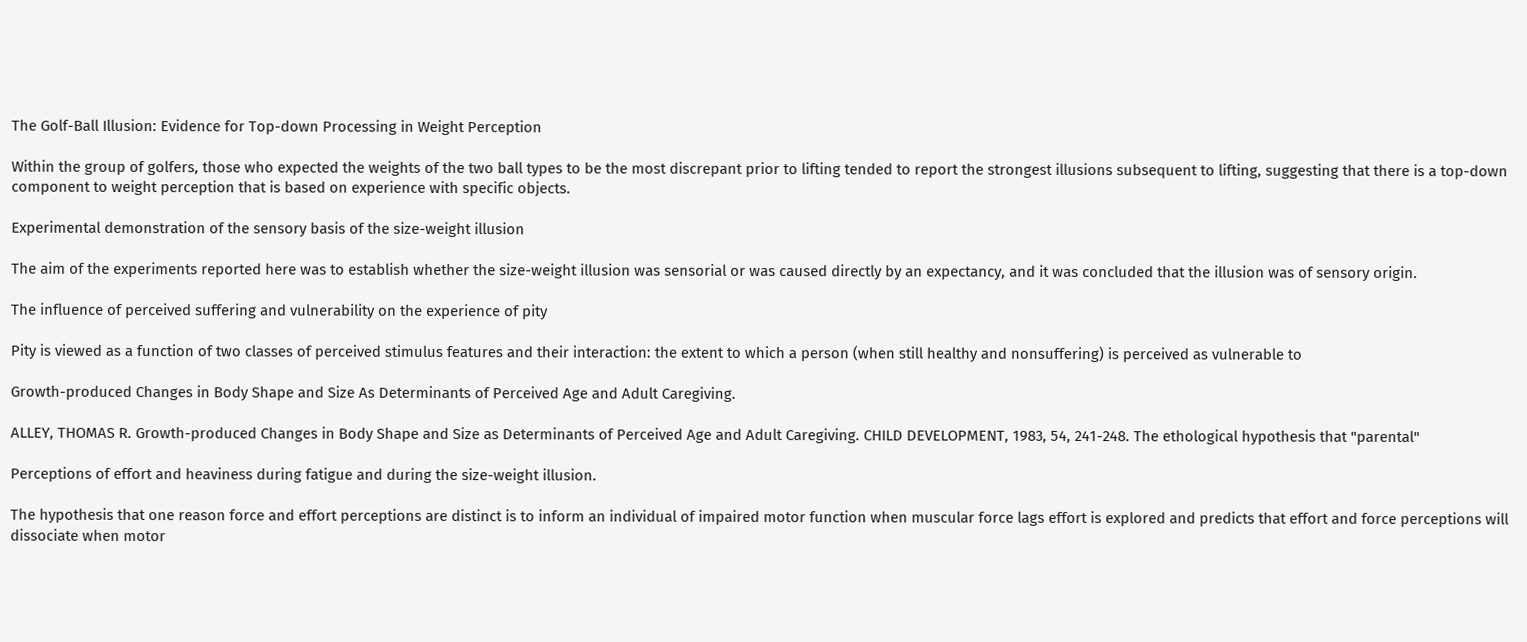The Golf-Ball Illusion: Evidence for Top-down Processing in Weight Perception

Within the group of golfers, those who expected the weights of the two ball types to be the most discrepant prior to lifting tended to report the strongest illusions subsequent to lifting, suggesting that there is a top-down component to weight perception that is based on experience with specific objects.

Experimental demonstration of the sensory basis of the size-weight illusion

The aim of the experiments reported here was to establish whether the size-weight illusion was sensorial or was caused directly by an expectancy, and it was concluded that the illusion was of sensory origin.

The influence of perceived suffering and vulnerability on the experience of pity

Pity is viewed as a function of two classes of perceived stimulus features and their interaction: the extent to which a person (when still healthy and nonsuffering) is perceived as vulnerable to

Growth-produced Changes in Body Shape and Size As Determinants of Perceived Age and Adult Caregiving.

ALLEY, THOMAS R. Growth-produced Changes in Body Shape and Size as Determinants of Perceived Age and Adult Caregiving. CHILD DEVELOPMENT, 1983, 54, 241-248. The ethological hypothesis that "parental"

Perceptions of effort and heaviness during fatigue and during the size-weight illusion.

The hypothesis that one reason force and effort perceptions are distinct is to inform an individual of impaired motor function when muscular force lags effort is explored and predicts that effort and force perceptions will dissociate when motor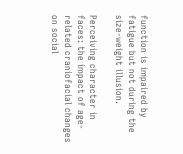function is impaired by fatigue but not during the size-weight illusion.

Perceiving character in faces: the impact of age-related craniofacial changes on social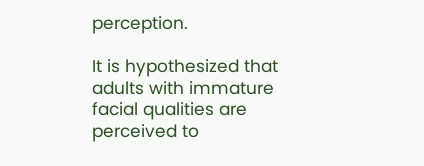perception.

It is hypothesized that adults with immature facial qualities are perceived to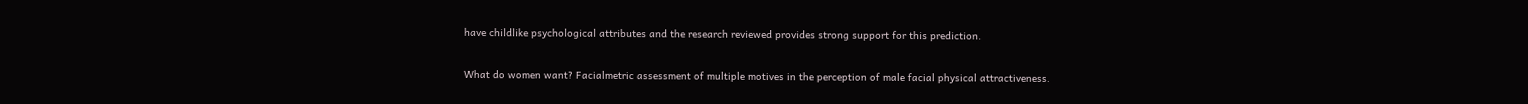have childlike psychological attributes and the research reviewed provides strong support for this prediction.

What do women want? Facialmetric assessment of multiple motives in the perception of male facial physical attractiveness.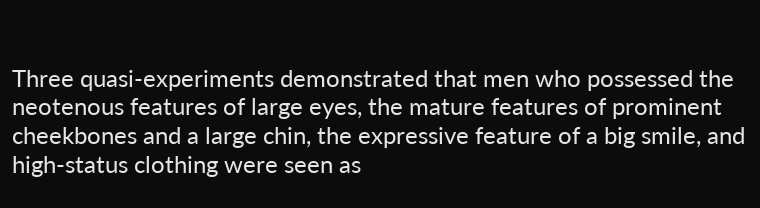Three quasi-experiments demonstrated that men who possessed the neotenous features of large eyes, the mature features of prominent cheekbones and a large chin, the expressive feature of a big smile, and high-status clothing were seen as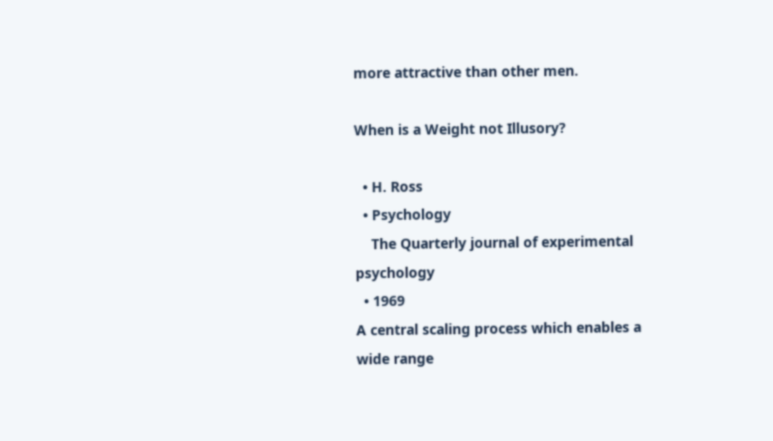more attractive than other men.

When is a Weight not Illusory?

  • H. Ross
  • Psychology
    The Quarterly journal of experimental psychology
  • 1969
A central scaling process which enables a wide range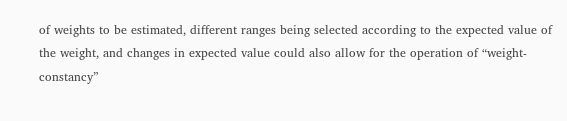of weights to be estimated, different ranges being selected according to the expected value of the weight, and changes in expected value could also allow for the operation of “weight-constancy”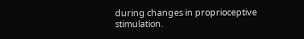during changes in proprioceptive stimulation.